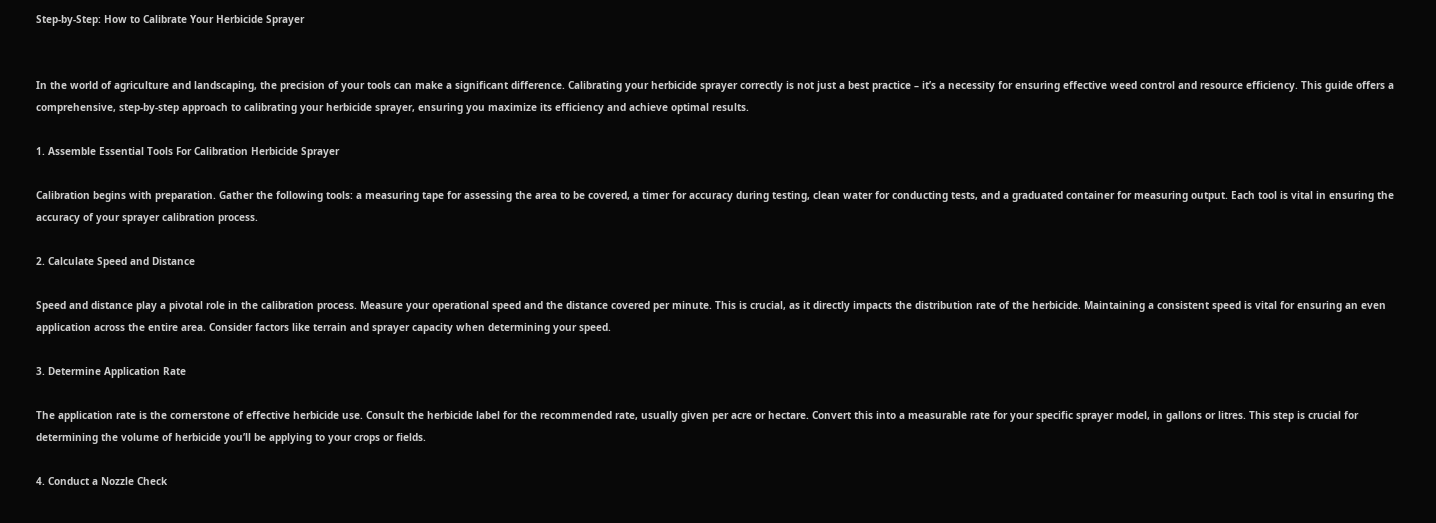Step-by-Step: How to Calibrate Your Herbicide Sprayer


In the world of agriculture and landscaping, the precision of your tools can make a significant difference. Calibrating your herbicide sprayer correctly is not just a best practice – it’s a necessity for ensuring effective weed control and resource efficiency. This guide offers a comprehensive, step-by-step approach to calibrating your herbicide sprayer, ensuring you maximize its efficiency and achieve optimal results.

1. Assemble Essential Tools For Calibration Herbicide Sprayer

Calibration begins with preparation. Gather the following tools: a measuring tape for assessing the area to be covered, a timer for accuracy during testing, clean water for conducting tests, and a graduated container for measuring output. Each tool is vital in ensuring the accuracy of your sprayer calibration process.

2. Calculate Speed and Distance

Speed and distance play a pivotal role in the calibration process. Measure your operational speed and the distance covered per minute. This is crucial, as it directly impacts the distribution rate of the herbicide. Maintaining a consistent speed is vital for ensuring an even application across the entire area. Consider factors like terrain and sprayer capacity when determining your speed.

3. Determine Application Rate

The application rate is the cornerstone of effective herbicide use. Consult the herbicide label for the recommended rate, usually given per acre or hectare. Convert this into a measurable rate for your specific sprayer model, in gallons or litres. This step is crucial for determining the volume of herbicide you’ll be applying to your crops or fields.

4. Conduct a Nozzle Check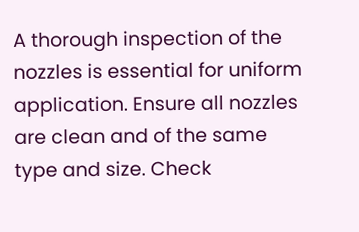A thorough inspection of the nozzles is essential for uniform application. Ensure all nozzles are clean and of the same type and size. Check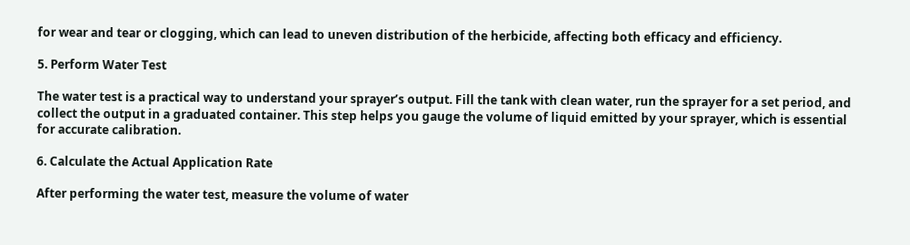for wear and tear or clogging, which can lead to uneven distribution of the herbicide, affecting both efficacy and efficiency.

5. Perform Water Test

The water test is a practical way to understand your sprayer’s output. Fill the tank with clean water, run the sprayer for a set period, and collect the output in a graduated container. This step helps you gauge the volume of liquid emitted by your sprayer, which is essential for accurate calibration.

6. Calculate the Actual Application Rate

After performing the water test, measure the volume of water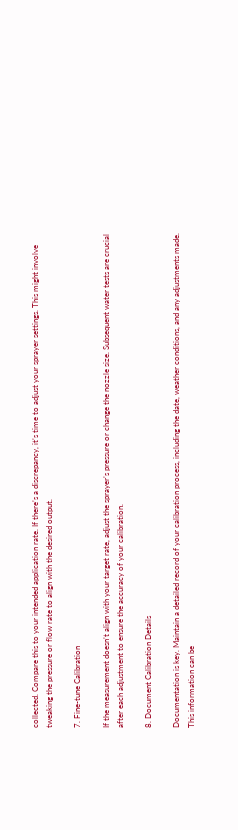collected. Compare this to your intended application rate. If there’s a discrepancy, it’s time to adjust your sprayer settings. This might involve tweaking the pressure or flow rate to align with the desired output.

7. Fine-tune Calibration

If the measurement doesn’t align with your target rate, adjust the sprayer’s pressure or change the nozzle size. Subsequent water tests are crucial after each adjustment to ensure the accuracy of your calibration.

8. Document Calibration Details

Documentation is key. Maintain a detailed record of your calibration process, including the date, weather conditions, and any adjustments made. This information can be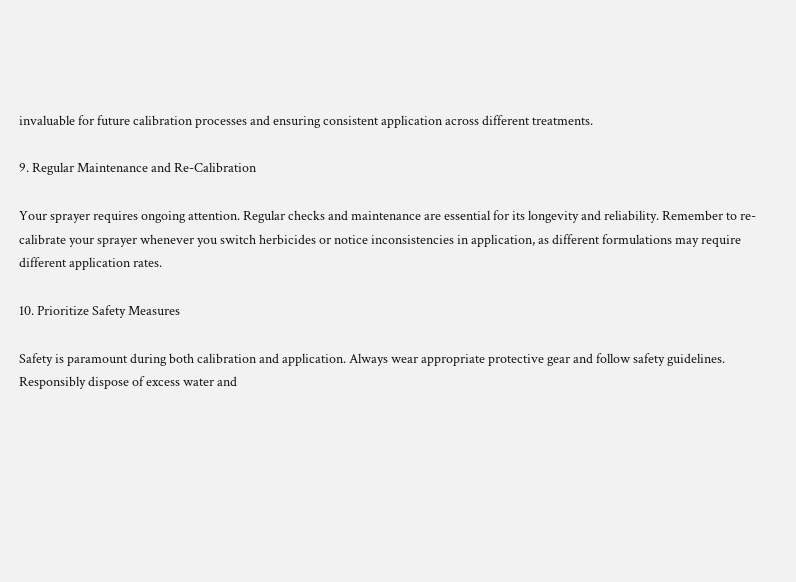invaluable for future calibration processes and ensuring consistent application across different treatments.

9. Regular Maintenance and Re-Calibration

Your sprayer requires ongoing attention. Regular checks and maintenance are essential for its longevity and reliability. Remember to re-calibrate your sprayer whenever you switch herbicides or notice inconsistencies in application, as different formulations may require different application rates.

10. Prioritize Safety Measures

Safety is paramount during both calibration and application. Always wear appropriate protective gear and follow safety guidelines. Responsibly dispose of excess water and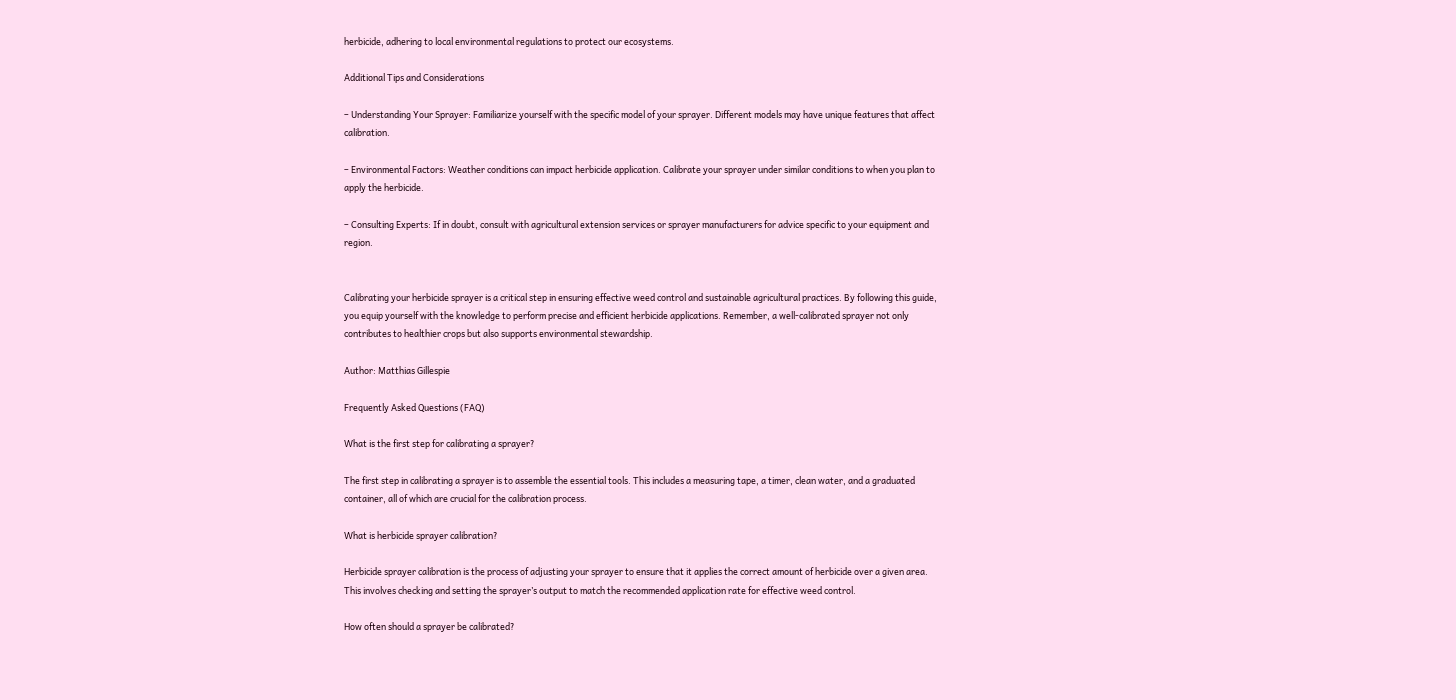herbicide, adhering to local environmental regulations to protect our ecosystems.

Additional Tips and Considerations

– Understanding Your Sprayer: Familiarize yourself with the specific model of your sprayer. Different models may have unique features that affect calibration.

– Environmental Factors: Weather conditions can impact herbicide application. Calibrate your sprayer under similar conditions to when you plan to apply the herbicide.

– Consulting Experts: If in doubt, consult with agricultural extension services or sprayer manufacturers for advice specific to your equipment and region.


Calibrating your herbicide sprayer is a critical step in ensuring effective weed control and sustainable agricultural practices. By following this guide, you equip yourself with the knowledge to perform precise and efficient herbicide applications. Remember, a well-calibrated sprayer not only contributes to healthier crops but also supports environmental stewardship.

Author: Matthias Gillespie

Frequently Asked Questions (FAQ)

What is the first step for calibrating a sprayer?

The first step in calibrating a sprayer is to assemble the essential tools. This includes a measuring tape, a timer, clean water, and a graduated container, all of which are crucial for the calibration process.

What is herbicide sprayer calibration?

Herbicide sprayer calibration is the process of adjusting your sprayer to ensure that it applies the correct amount of herbicide over a given area. This involves checking and setting the sprayer’s output to match the recommended application rate for effective weed control.

How often should a sprayer be calibrated?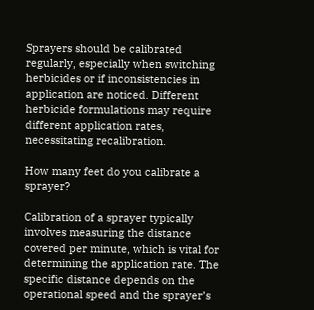Sprayers should be calibrated regularly, especially when switching herbicides or if inconsistencies in application are noticed. Different herbicide formulations may require different application rates, necessitating recalibration.

How many feet do you calibrate a sprayer?

Calibration of a sprayer typically involves measuring the distance covered per minute, which is vital for determining the application rate. The specific distance depends on the operational speed and the sprayer’s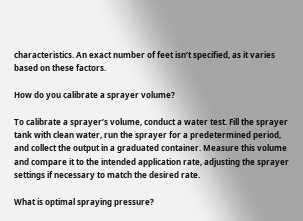characteristics. An exact number of feet isn’t specified, as it varies based on these factors.

How do you calibrate a sprayer volume?

To calibrate a sprayer’s volume, conduct a water test. Fill the sprayer tank with clean water, run the sprayer for a predetermined period, and collect the output in a graduated container. Measure this volume and compare it to the intended application rate, adjusting the sprayer settings if necessary to match the desired rate.

What is optimal spraying pressure?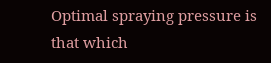Optimal spraying pressure is that which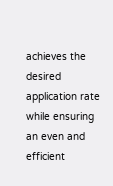achieves the desired application rate while ensuring an even and efficient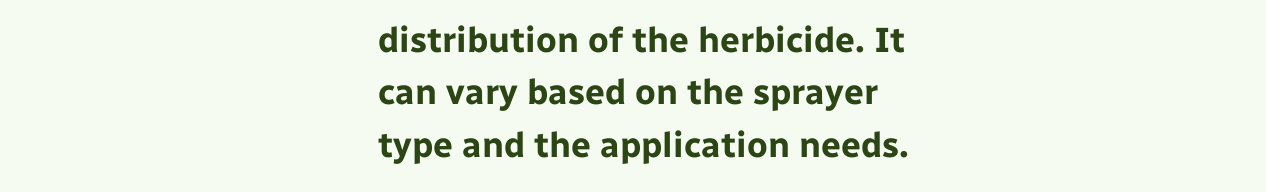distribution of the herbicide. It can vary based on the sprayer type and the application needs.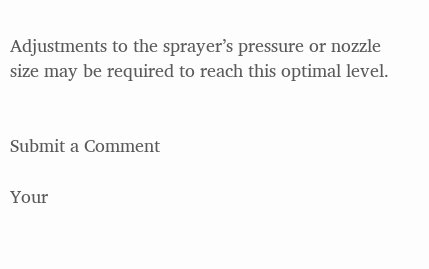Adjustments to the sprayer’s pressure or nozzle size may be required to reach this optimal level.


Submit a Comment

Your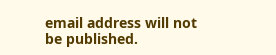email address will not be published.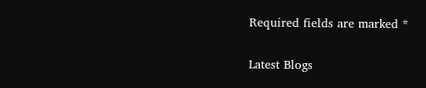Required fields are marked *

Latest Blogs